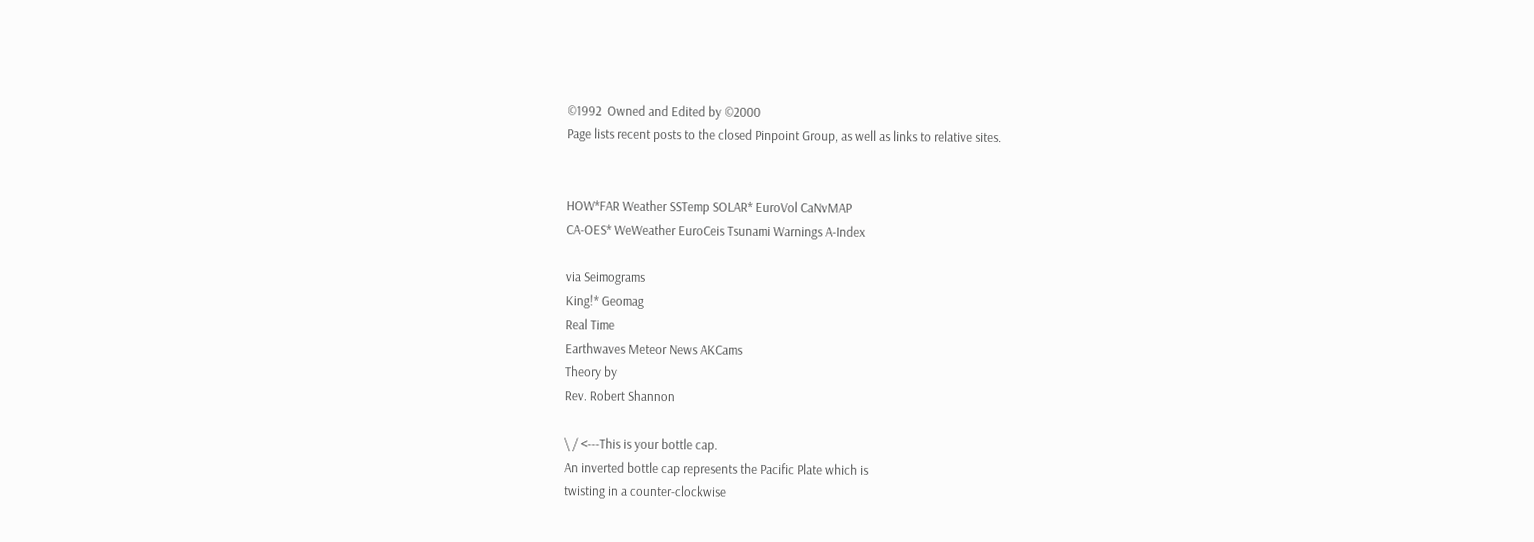©1992  Owned and Edited by ©2000
Page lists recent posts to the closed Pinpoint Group, as well as links to relative sites.


HOW*FAR Weather SSTemp SOLAR* EuroVol CaNvMAP
CA-OES* WeWeather EuroCeis Tsunami Warnings A-Index

via Seimograms
King!* Geomag
Real Time
Earthwaves Meteor News AKCams
Theory by
Rev. Robert Shannon

\ / <---This is your bottle cap.
An inverted bottle cap represents the Pacific Plate which is
twisting in a counter-clockwise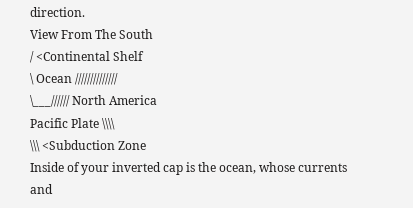direction.
View From The South
/ <Continental Shelf
\ Ocean //////////////
\___////// North America
Pacific Plate \\\\
\\\ <Subduction Zone
Inside of your inverted cap is the ocean, whose currents and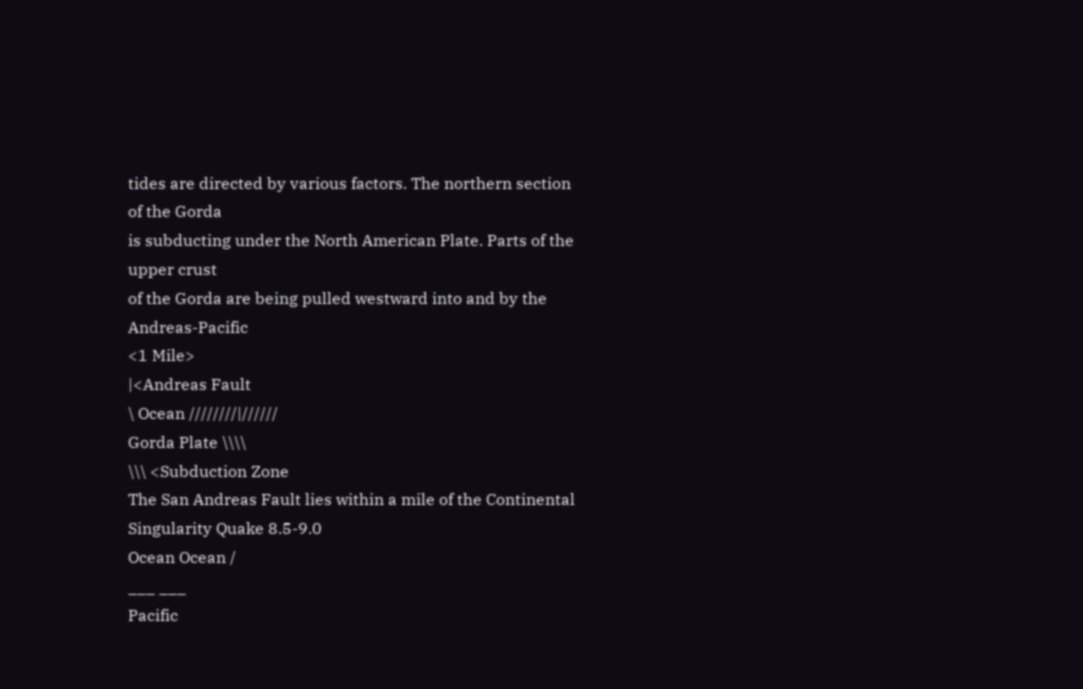tides are directed by various factors. The northern section of the Gorda
is subducting under the North American Plate. Parts of the upper crust
of the Gorda are being pulled westward into and by the Andreas-Pacific
<1 Mile>
|<Andreas Fault
\ Ocean ////////|//////
Gorda Plate \\\\
\\\ <Subduction Zone
The San Andreas Fault lies within a mile of the Continental
Singularity Quake 8.5-9.0
Ocean Ocean /
___ ___
Pacific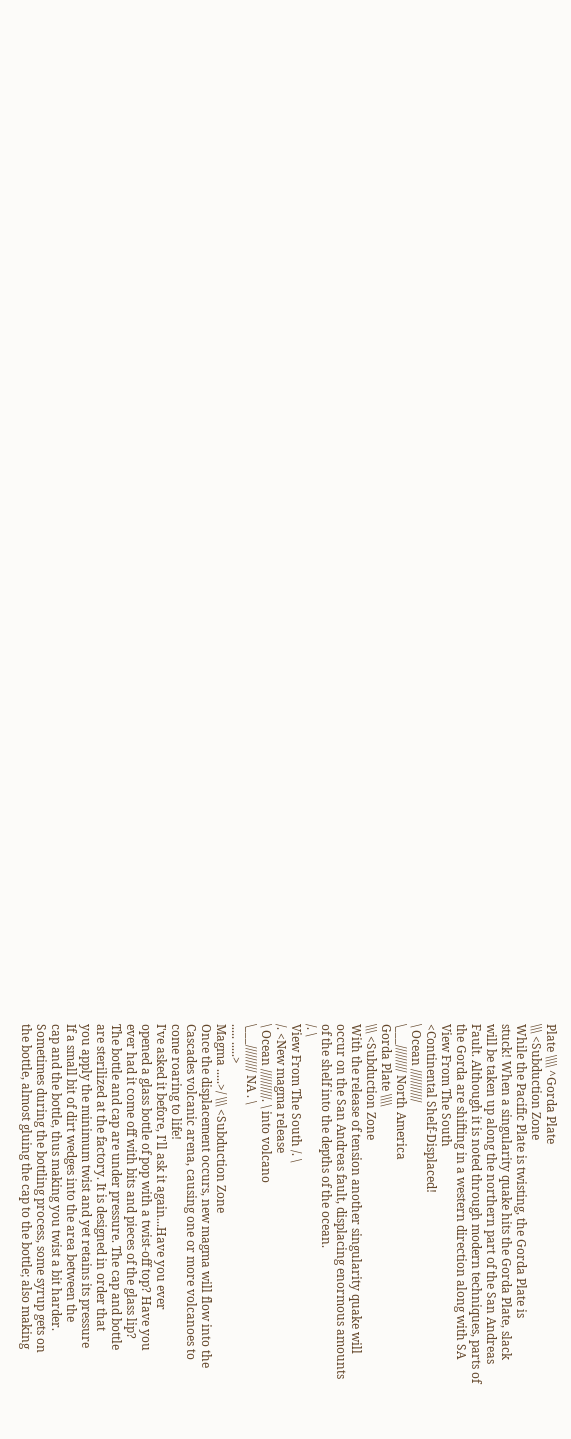Plate \\\\ ^Gorda Plate
\\\ <Subduction Zone
While the Pacific Plate is twisting, the Gorda Plate is
stuck! When a singularity quake hits the Gorda Plate, slack
will be taken up along the northern part of the San Andreas
Fault. Although it is noted through modern techniques, parts of
the Gorda are shifting in a western direction along with SA
View From The South
<Continental Shelf-Displaced!
\ Ocean ///////////
\___///////// North America
Gorda Plate \\\\
\\\ <Subduction Zone
With the release of tension another singularity quake will
occur on the San Andreas fault, displacing enormous amounts
of the shelf into the depths of the ocean.
/. \
View From The South /. \
/. <New magma release
\ Ocean //////////. \ into volcano
\___///////// NA . \
..... .....>
Magma .....>/ \\\ <Subduction Zone
Once the displacement occurs, new magma will flow into the
Cascades volcanic arena, causing one or more volcanoes to
come roaring to life!
I've asked it before, I'll ask it again...Have you ever
opened a glass bottle of pop with a twist-off top? Have you
ever had it come off with bits and pieces of the glass lip?
The bottle and cap are under pressure. The cap and bottle
are sterilized at the factory. It is designed in order that
you apply the minimum twist and yet retains its pressure
If a small bit of dirt wedges into the area between the
cap and the bottle, thus making you twist a bit harder.
Sometimes during the bottling process, some syrup gets on
the bottle, almost gluing the cap to the bottle; also making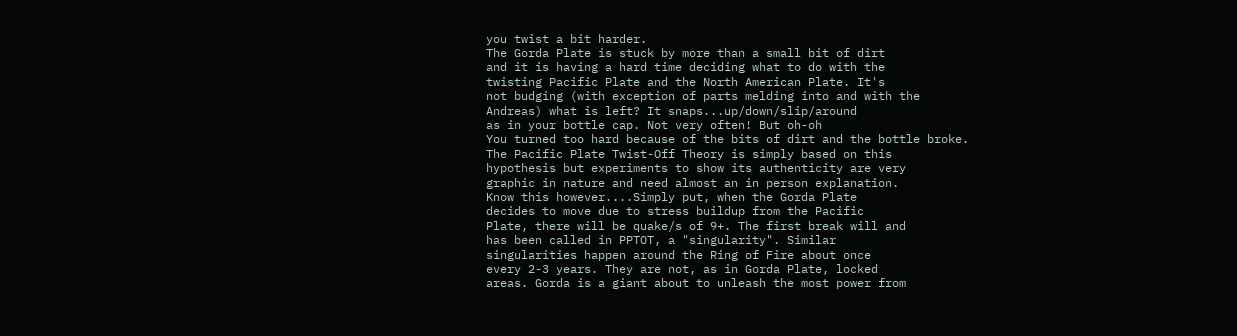you twist a bit harder.
The Gorda Plate is stuck by more than a small bit of dirt
and it is having a hard time deciding what to do with the
twisting Pacific Plate and the North American Plate. It's
not budging (with exception of parts melding into and with the
Andreas) what is left? It snaps...up/down/slip/around
as in your bottle cap. Not very often! But oh-oh
You turned too hard because of the bits of dirt and the bottle broke.
The Pacific Plate Twist-Off Theory is simply based on this
hypothesis but experiments to show its authenticity are very
graphic in nature and need almost an in person explanation.
Know this however....Simply put, when the Gorda Plate
decides to move due to stress buildup from the Pacific
Plate, there will be quake/s of 9+. The first break will and
has been called in PPTOT, a "singularity". Similar
singularities happen around the Ring of Fire about once
every 2-3 years. They are not, as in Gorda Plate, locked
areas. Gorda is a giant about to unleash the most power from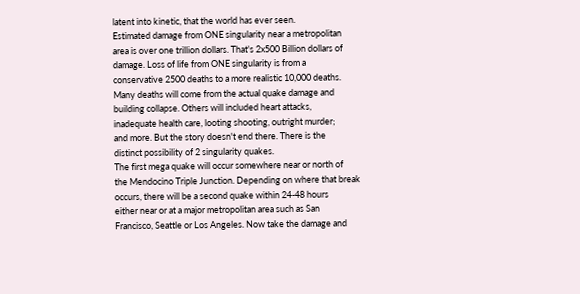latent into kinetic, that the world has ever seen.
Estimated damage from ONE singularity near a metropolitan
area is over one trillion dollars. That's 2x500 Billion dollars of
damage. Loss of life from ONE singularity is from a
conservative 2500 deaths to a more realistic 10,000 deaths.
Many deaths will come from the actual quake damage and
building collapse. Others will included heart attacks,
inadequate health care, looting shooting, outright murder;
and more. But the story doesn't end there. There is the
distinct possibility of 2 singularity quakes.
The first mega quake will occur somewhere near or north of
the Mendocino Triple Junction. Depending on where that break
occurs, there will be a second quake within 24-48 hours
either near or at a major metropolitan area such as San
Francisco, Seattle or Los Angeles. Now take the damage and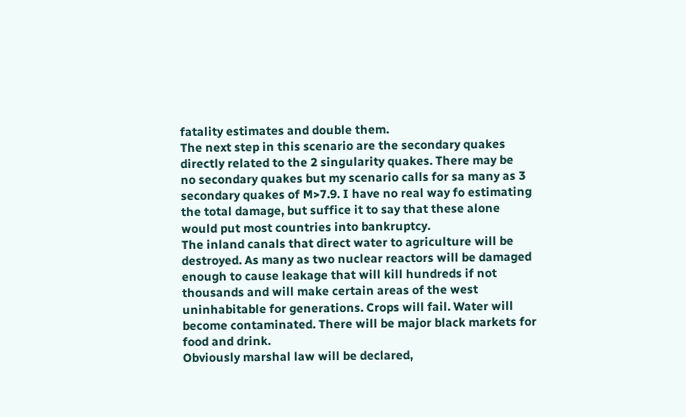fatality estimates and double them.
The next step in this scenario are the secondary quakes
directly related to the 2 singularity quakes. There may be
no secondary quakes but my scenario calls for sa many as 3
secondary quakes of M>7.9. I have no real way fo estimating
the total damage, but suffice it to say that these alone
would put most countries into bankruptcy.
The inland canals that direct water to agriculture will be
destroyed. As many as two nuclear reactors will be damaged
enough to cause leakage that will kill hundreds if not
thousands and will make certain areas of the west
uninhabitable for generations. Crops will fail. Water will
become contaminated. There will be major black markets for
food and drink.
Obviously marshal law will be declared,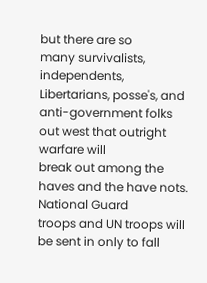but there are so
many survivalists, independents, Libertarians, posse's, and
anti-government folks out west that outright warfare will
break out among the haves and the have nots. National Guard
troops and UN troops will be sent in only to fall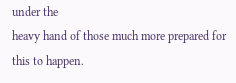under the
heavy hand of those much more prepared for this to happen.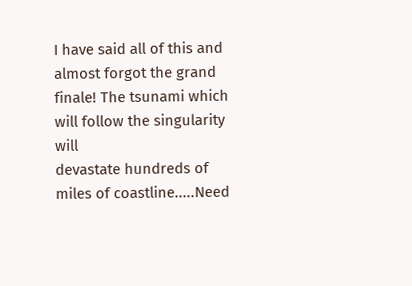I have said all of this and almost forgot the grand
finale! The tsunami which will follow the singularity will
devastate hundreds of miles of coastline.....Need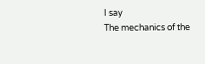I say
The mechanics of the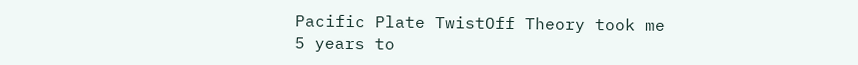Pacific Plate TwistOff Theory took me
5 years to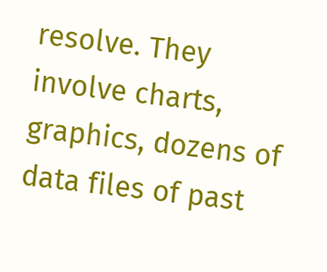resolve. They involve charts, graphics, dozens of
data files of past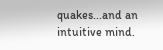quakes...and an intuitive mind.